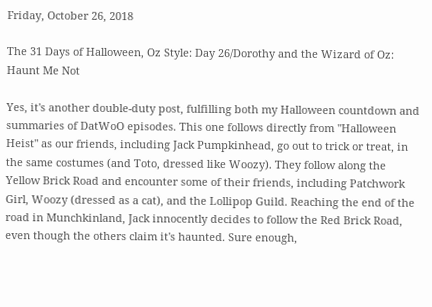Friday, October 26, 2018

The 31 Days of Halloween, Oz Style: Day 26/Dorothy and the Wizard of Oz: Haunt Me Not

Yes, it's another double-duty post, fulfilling both my Halloween countdown and summaries of DatWoO episodes. This one follows directly from "Halloween Heist" as our friends, including Jack Pumpkinhead, go out to trick or treat, in the same costumes (and Toto, dressed like Woozy). They follow along the Yellow Brick Road and encounter some of their friends, including Patchwork Girl, Woozy (dressed as a cat), and the Lollipop Guild. Reaching the end of the road in Munchkinland, Jack innocently decides to follow the Red Brick Road, even though the others claim it's haunted. Sure enough,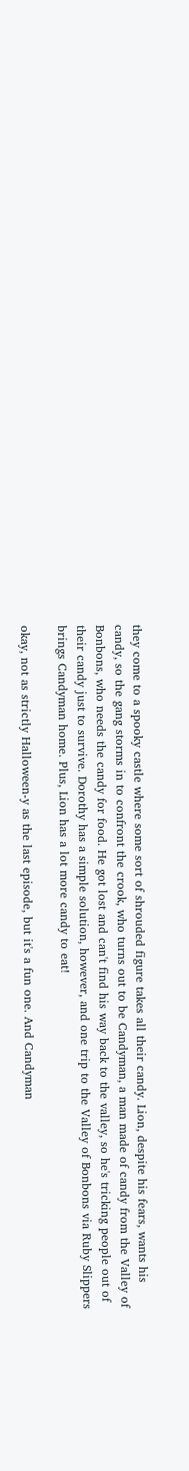they come to a spooky castle where some sort of shrouded figure takes all their candy. Lion, despite his fears, wants his candy, so the gang storms in to confront the crook, who turns out to be Candyman, a man made of candy from the Valley of Bonbons, who needs the candy for food. He got lost and can't find his way back to the valley, so he's tricking people out of their candy just to survive. Dorothy has a simple solution, however, and one trip to the Valley of Bonbons via Ruby Slippers brings Candyman home. Plus, Lion has a lot more candy to eat!

okay, not as strictly Halloween-y as the last episode, but it's a fun one. And Candyman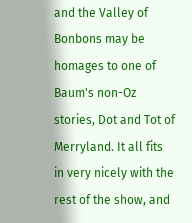and the Valley of Bonbons may be homages to one of Baum's non-Oz stories, Dot and Tot of Merryland. It all fits in very nicely with the rest of the show, and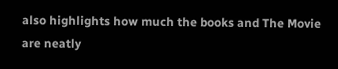also highlights how much the books and The Movie are neatly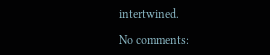intertwined.

No comments: